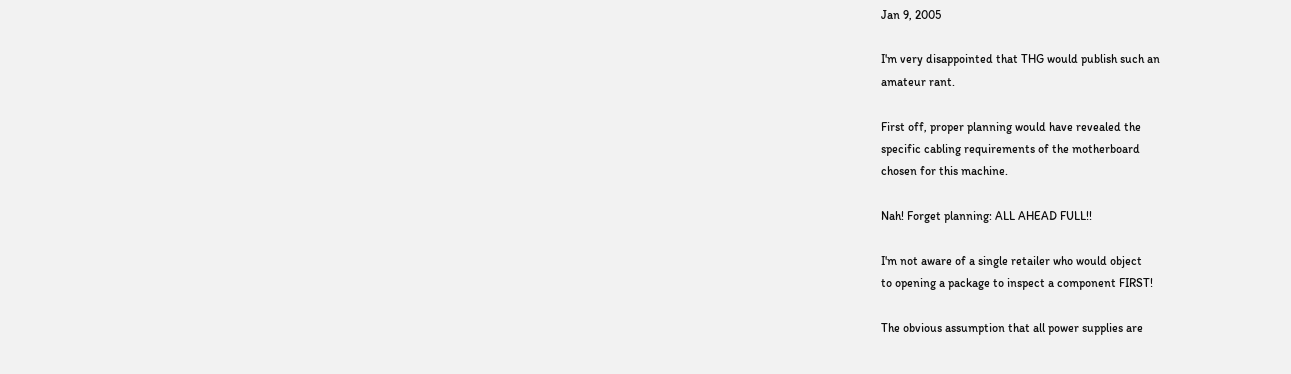Jan 9, 2005

I'm very disappointed that THG would publish such an
amateur rant.

First off, proper planning would have revealed the
specific cabling requirements of the motherboard
chosen for this machine.

Nah! Forget planning: ALL AHEAD FULL!!

I'm not aware of a single retailer who would object
to opening a package to inspect a component FIRST!

The obvious assumption that all power supplies are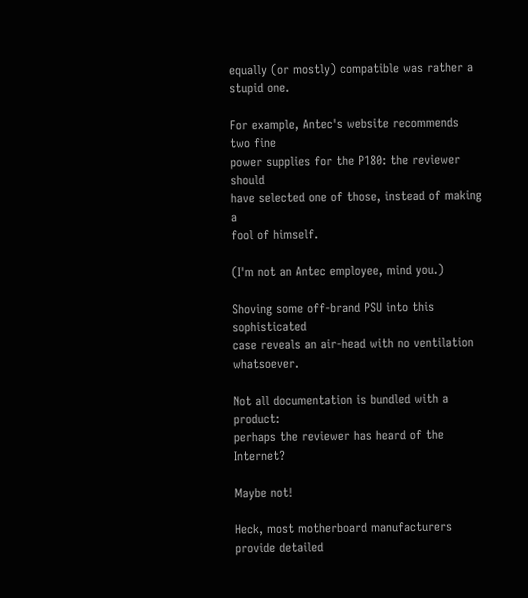equally (or mostly) compatible was rather a stupid one.

For example, Antec's website recommends two fine
power supplies for the P180: the reviewer should
have selected one of those, instead of making a
fool of himself.

(I'm not an Antec employee, mind you.)

Shoving some off-brand PSU into this sophisticated
case reveals an air-head with no ventilation whatsoever.

Not all documentation is bundled with a product:
perhaps the reviewer has heard of the Internet?

Maybe not!

Heck, most motherboard manufacturers provide detailed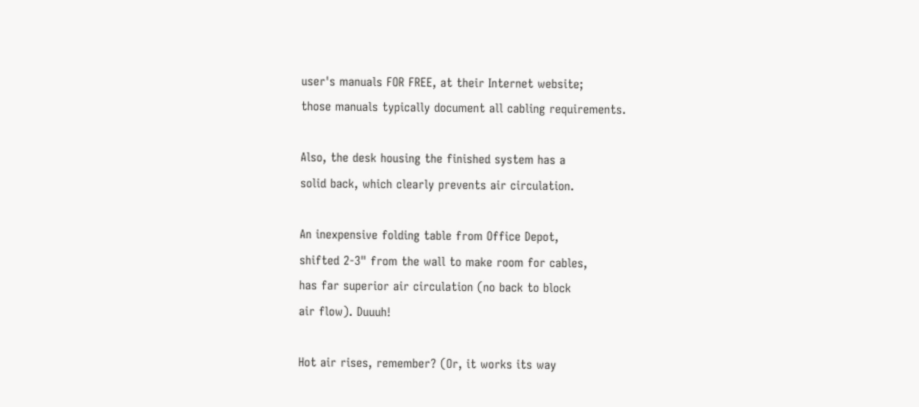user's manuals FOR FREE, at their Internet website;
those manuals typically document all cabling requirements.

Also, the desk housing the finished system has a
solid back, which clearly prevents air circulation.

An inexpensive folding table from Office Depot,
shifted 2-3" from the wall to make room for cables,
has far superior air circulation (no back to block
air flow). Duuuh!

Hot air rises, remember? (Or, it works its way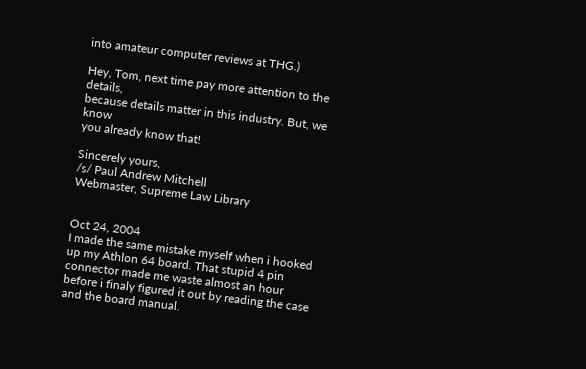into amateur computer reviews at THG.)

Hey, Tom, next time pay more attention to the details,
because details matter in this industry. But, we know
you already know that!

Sincerely yours,
/s/ Paul Andrew Mitchell
Webmaster, Supreme Law Library


Oct 24, 2004
I made the same mistake myself when i hooked up my Athlon 64 board. That stupid 4 pin connector made me waste almost an hour before i finaly figured it out by reading the case and the board manual.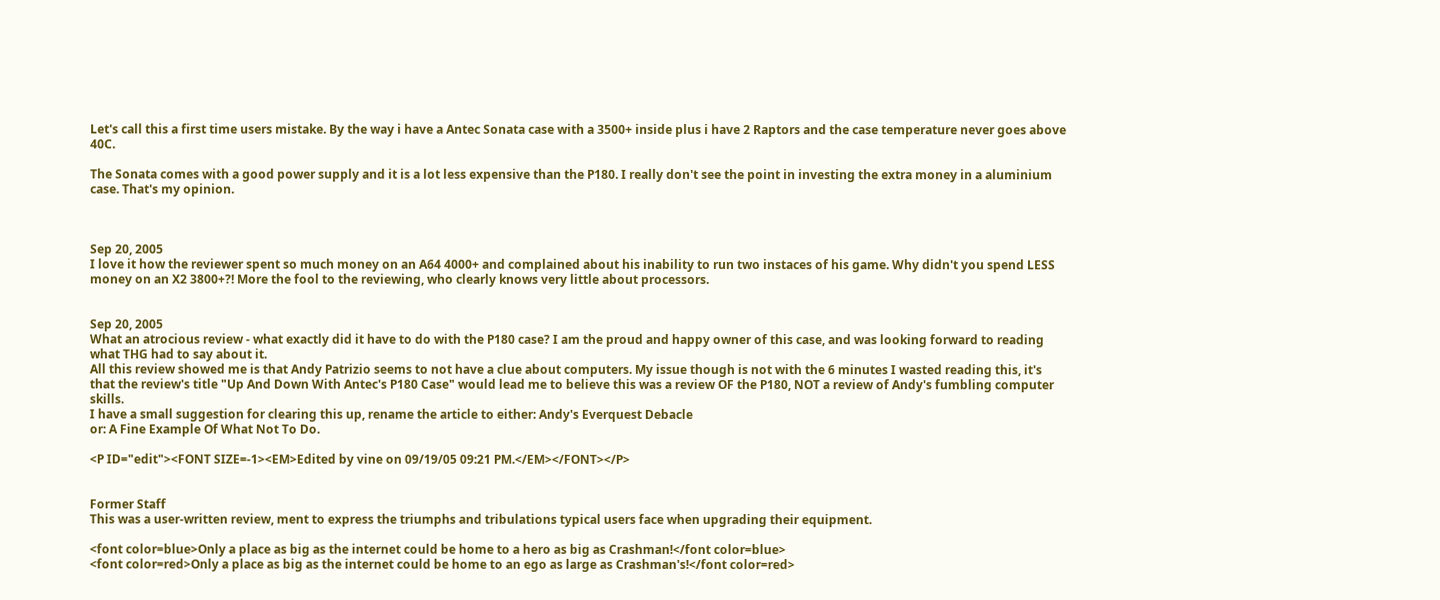Let's call this a first time users mistake. By the way i have a Antec Sonata case with a 3500+ inside plus i have 2 Raptors and the case temperature never goes above 40C.

The Sonata comes with a good power supply and it is a lot less expensive than the P180. I really don't see the point in investing the extra money in a aluminium case. That's my opinion.



Sep 20, 2005
I love it how the reviewer spent so much money on an A64 4000+ and complained about his inability to run two instaces of his game. Why didn't you spend LESS money on an X2 3800+?! More the fool to the reviewing, who clearly knows very little about processors.


Sep 20, 2005
What an atrocious review - what exactly did it have to do with the P180 case? I am the proud and happy owner of this case, and was looking forward to reading what THG had to say about it.
All this review showed me is that Andy Patrizio seems to not have a clue about computers. My issue though is not with the 6 minutes I wasted reading this, it's that the review's title "Up And Down With Antec's P180 Case" would lead me to believe this was a review OF the P180, NOT a review of Andy's fumbling computer skills.
I have a small suggestion for clearing this up, rename the article to either: Andy's Everquest Debacle
or: A Fine Example Of What Not To Do.

<P ID="edit"><FONT SIZE=-1><EM>Edited by vine on 09/19/05 09:21 PM.</EM></FONT></P>


Former Staff
This was a user-written review, ment to express the triumphs and tribulations typical users face when upgrading their equipment.

<font color=blue>Only a place as big as the internet could be home to a hero as big as Crashman!</font color=blue>
<font color=red>Only a place as big as the internet could be home to an ego as large as Crashman's!</font color=red>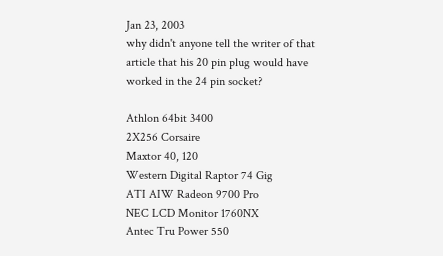Jan 23, 2003
why didn't anyone tell the writer of that article that his 20 pin plug would have worked in the 24 pin socket?

Athlon 64bit 3400
2X256 Corsaire
Maxtor 40, 120
Western Digital Raptor 74 Gig
ATI AIW Radeon 9700 Pro
NEC LCD Monitor 1760NX
Antec Tru Power 550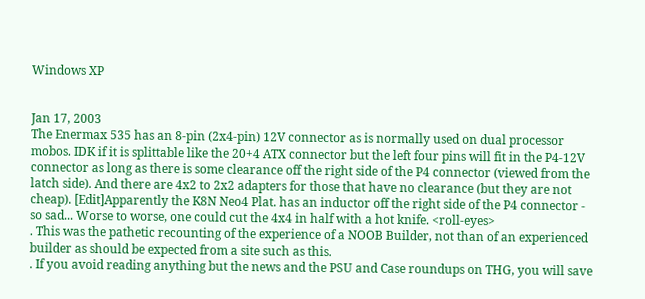Windows XP


Jan 17, 2003
The Enermax 535 has an 8-pin (2x4-pin) 12V connector as is normally used on dual processor mobos. IDK if it is splittable like the 20+4 ATX connector but the left four pins will fit in the P4-12V connector as long as there is some clearance off the right side of the P4 connector (viewed from the latch side). And there are 4x2 to 2x2 adapters for those that have no clearance (but they are not cheap). [Edit]Apparently the K8N Neo4 Plat. has an inductor off the right side of the P4 connector - so sad... Worse to worse, one could cut the 4x4 in half with a hot knife. <roll-eyes>
. This was the pathetic recounting of the experience of a NOOB Builder, not than of an experienced builder as should be expected from a site such as this.
. If you avoid reading anything but the news and the PSU and Case roundups on THG, you will save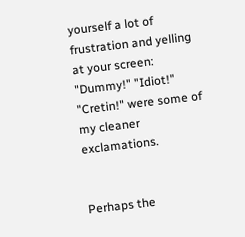yourself a lot of frustration and yelling at your screen: "Dummy!" "Idiot!" "Cretin!" were some of my cleaner exclamations.


Perhaps the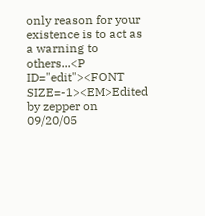only reason for your existence is to act as a warning to others...<P ID="edit"><FONT SIZE=-1><EM>Edited by zepper on 09/20/05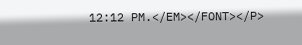12:12 PM.</EM></FONT></P>